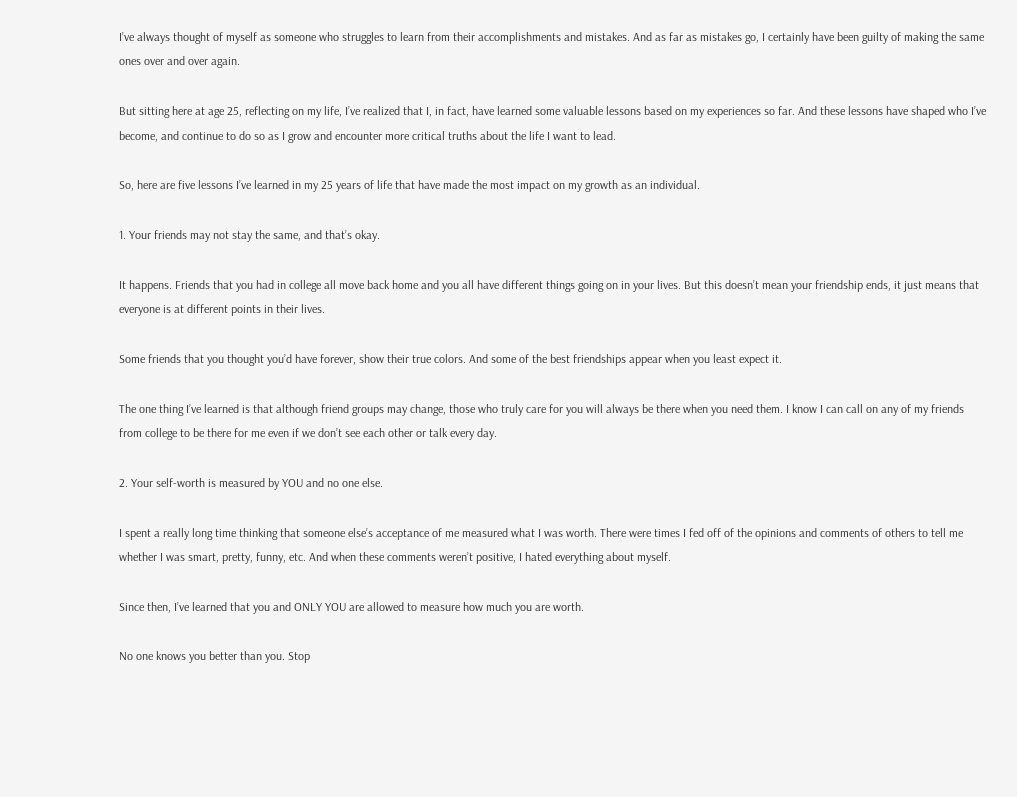I’ve always thought of myself as someone who struggles to learn from their accomplishments and mistakes. And as far as mistakes go, I certainly have been guilty of making the same ones over and over again.

But sitting here at age 25, reflecting on my life, I’ve realized that I, in fact, have learned some valuable lessons based on my experiences so far. And these lessons have shaped who I’ve become, and continue to do so as I grow and encounter more critical truths about the life I want to lead.

So, here are five lessons I’ve learned in my 25 years of life that have made the most impact on my growth as an individual.

1. Your friends may not stay the same, and that’s okay.

It happens. Friends that you had in college all move back home and you all have different things going on in your lives. But this doesn’t mean your friendship ends, it just means that everyone is at different points in their lives.

Some friends that you thought you’d have forever, show their true colors. And some of the best friendships appear when you least expect it.

The one thing I’ve learned is that although friend groups may change, those who truly care for you will always be there when you need them. I know I can call on any of my friends from college to be there for me even if we don’t see each other or talk every day.

2. Your self-worth is measured by YOU and no one else.

I spent a really long time thinking that someone else’s acceptance of me measured what I was worth. There were times I fed off of the opinions and comments of others to tell me whether I was smart, pretty, funny, etc. And when these comments weren’t positive, I hated everything about myself.

Since then, I’ve learned that you and ONLY YOU are allowed to measure how much you are worth.

No one knows you better than you. Stop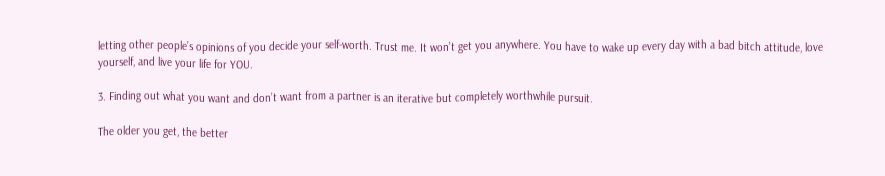letting other people’s opinions of you decide your self-worth. Trust me. It won’t get you anywhere. You have to wake up every day with a bad bitch attitude, love yourself, and live your life for YOU.

3. Finding out what you want and don’t want from a partner is an iterative but completely worthwhile pursuit.

The older you get, the better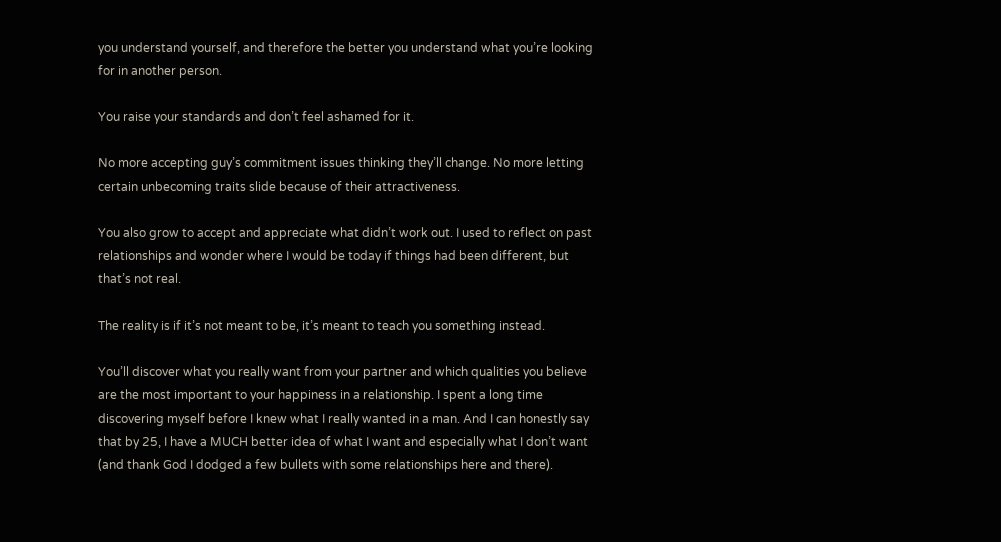you understand yourself, and therefore the better you understand what you’re looking for in another person.

You raise your standards and don’t feel ashamed for it.

No more accepting guy’s commitment issues thinking they’ll change. No more letting certain unbecoming traits slide because of their attractiveness.

You also grow to accept and appreciate what didn’t work out. I used to reflect on past relationships and wonder where I would be today if things had been different, but that’s not real.

The reality is if it’s not meant to be, it’s meant to teach you something instead.

You’ll discover what you really want from your partner and which qualities you believe are the most important to your happiness in a relationship. I spent a long time discovering myself before I knew what I really wanted in a man. And I can honestly say that by 25, I have a MUCH better idea of what I want and especially what I don’t want (and thank God I dodged a few bullets with some relationships here and there).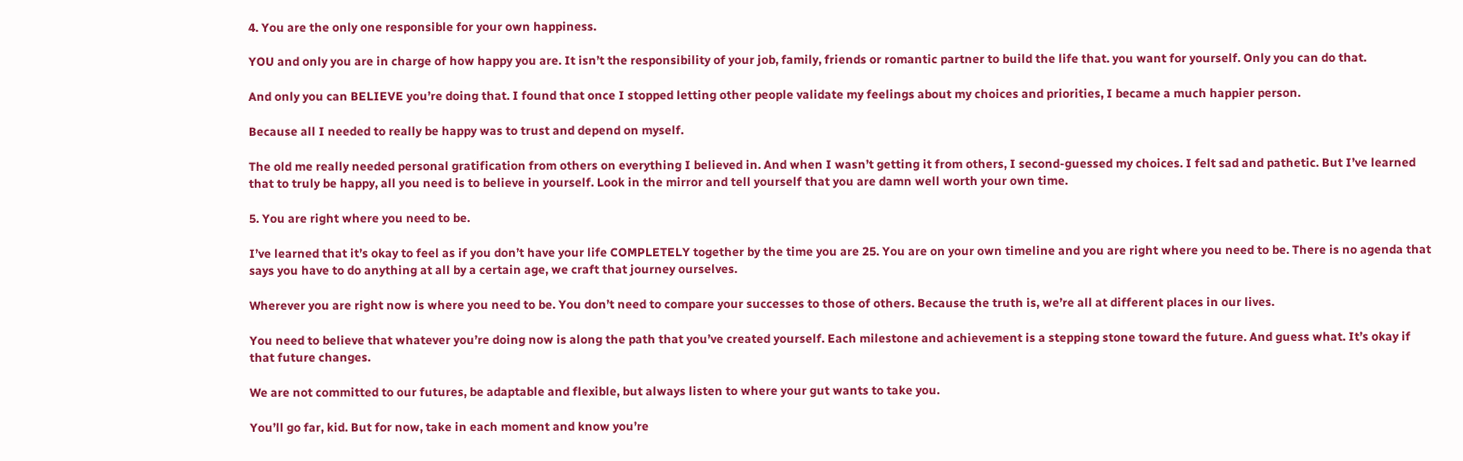4. You are the only one responsible for your own happiness.

YOU and only you are in charge of how happy you are. It isn’t the responsibility of your job, family, friends or romantic partner to build the life that. you want for yourself. Only you can do that.

And only you can BELIEVE you’re doing that. I found that once I stopped letting other people validate my feelings about my choices and priorities, I became a much happier person.

Because all I needed to really be happy was to trust and depend on myself.

The old me really needed personal gratification from others on everything I believed in. And when I wasn’t getting it from others, I second-guessed my choices. I felt sad and pathetic. But I’ve learned that to truly be happy, all you need is to believe in yourself. Look in the mirror and tell yourself that you are damn well worth your own time.

5. You are right where you need to be.

I’ve learned that it’s okay to feel as if you don’t have your life COMPLETELY together by the time you are 25. You are on your own timeline and you are right where you need to be. There is no agenda that says you have to do anything at all by a certain age, we craft that journey ourselves.

Wherever you are right now is where you need to be. You don’t need to compare your successes to those of others. Because the truth is, we’re all at different places in our lives.

You need to believe that whatever you’re doing now is along the path that you’ve created yourself. Each milestone and achievement is a stepping stone toward the future. And guess what. It’s okay if that future changes.

We are not committed to our futures, be adaptable and flexible, but always listen to where your gut wants to take you.

You’ll go far, kid. But for now, take in each moment and know you’re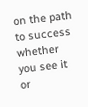on the path to success whether you see it or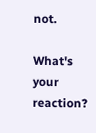not.

What's your reaction?